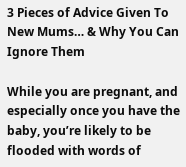3 Pieces of Advice Given To New Mums… & Why You Can Ignore Them

While you are pregnant, and especially once you have the baby, you’re likely to be flooded with words of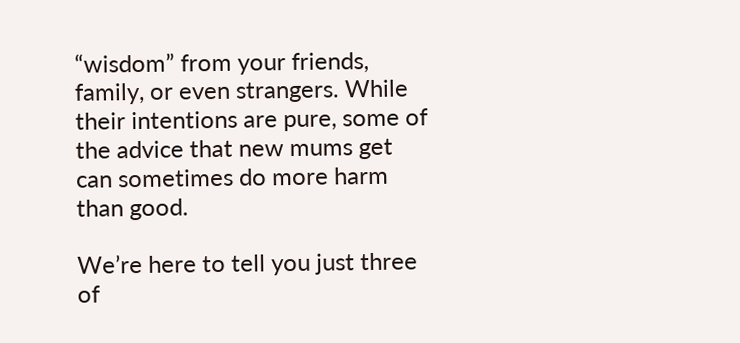“wisdom” from your friends, family, or even strangers. While their intentions are pure, some of the advice that new mums get can sometimes do more harm than good.

We’re here to tell you just three of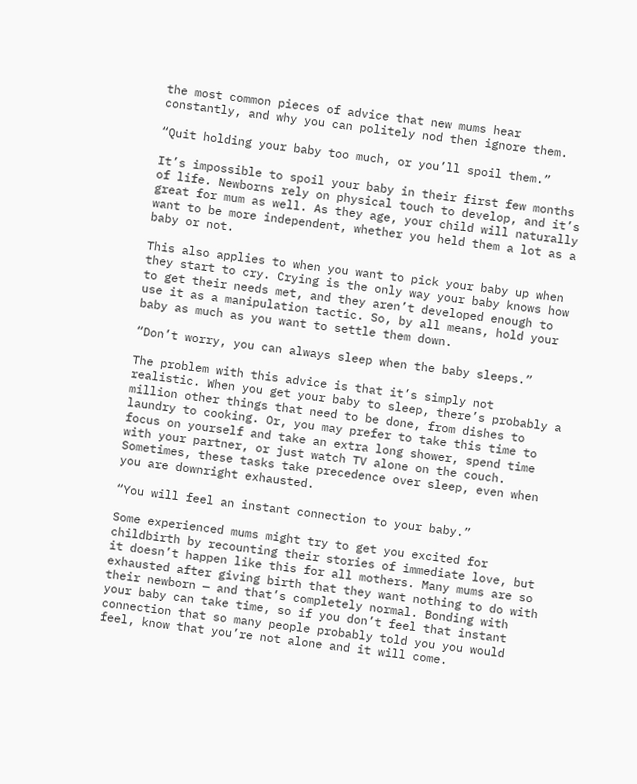the most common pieces of advice that new mums hear constantly, and why you can politely nod then ignore them.

“Quit holding your baby too much, or you’ll spoil them.”

It’s impossible to spoil your baby in their first few months of life. Newborns rely on physical touch to develop, and it’s great for mum as well. As they age, your child will naturally want to be more independent, whether you held them a lot as a baby or not.

This also applies to when you want to pick your baby up when they start to cry. Crying is the only way your baby knows how to get their needs met, and they aren’t developed enough to use it as a manipulation tactic. So, by all means, hold your baby as much as you want to settle them down.

“Don’t worry, you can always sleep when the baby sleeps.”

The problem with this advice is that it’s simply not realistic. When you get your baby to sleep, there’s probably a million other things that need to be done, from dishes to laundry to cooking. Or, you may prefer to take this time to focus on yourself and take an extra long shower, spend time with your partner, or just watch TV alone on the couch. Sometimes, these tasks take precedence over sleep, even when you are downright exhausted.

“You will feel an instant connection to your baby.”

Some experienced mums might try to get you excited for childbirth by recounting their stories of immediate love, but it doesn’t happen like this for all mothers. Many mums are so exhausted after giving birth that they want nothing to do with their newborn — and that’s completely normal. Bonding with your baby can take time, so if you don’t feel that instant connection that so many people probably told you you would feel, know that you’re not alone and it will come.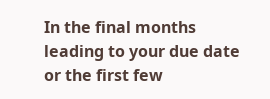In the final months leading to your due date or the first few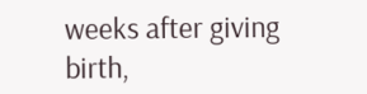weeks after giving birth,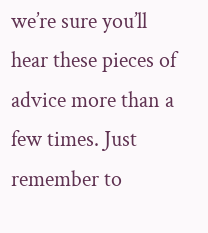we’re sure you’ll hear these pieces of advice more than a few times. Just remember to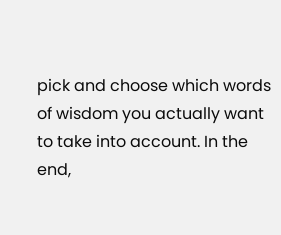pick and choose which words of wisdom you actually want to take into account. In the end,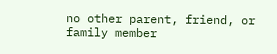no other parent, friend, or family member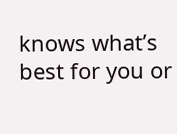knows what’s best for you or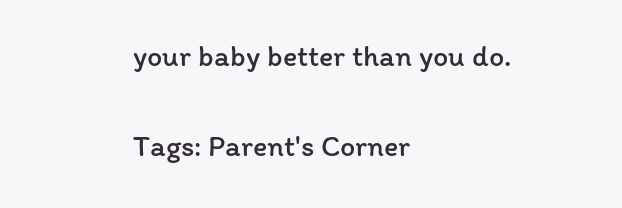your baby better than you do.

Tags: Parent's Corner